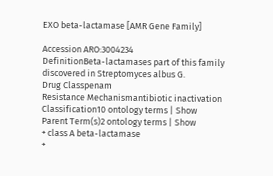EXO beta-lactamase [AMR Gene Family]

Accession ARO:3004234
DefinitionBeta-lactamases part of this family discovered in Streptomyces albus G.
Drug Classpenam
Resistance Mechanismantibiotic inactivation
Classification10 ontology terms | Show
Parent Term(s)2 ontology terms | Show
+ class A beta-lactamase
+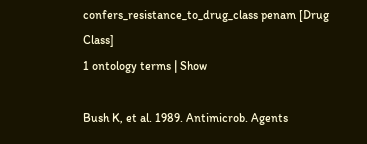confers_resistance_to_drug_class penam [Drug Class]
1 ontology terms | Show

Bush K, et al. 1989. Antimicrob. Agents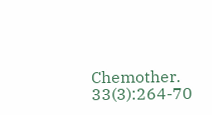Chemother. 33(3):264-70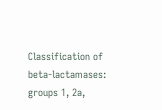Classification of beta-lactamases: groups 1, 2a,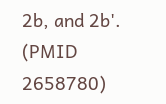2b, and 2b'. (PMID 2658780)